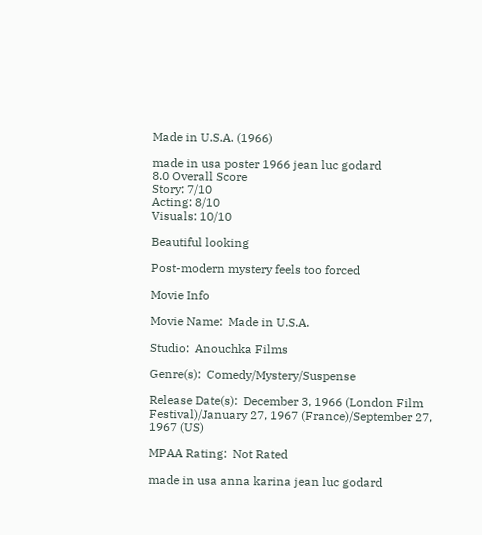Made in U.S.A. (1966)

made in usa poster 1966 jean luc godard
8.0 Overall Score
Story: 7/10
Acting: 8/10
Visuals: 10/10

Beautiful looking

Post-modern mystery feels too forced

Movie Info

Movie Name:  Made in U.S.A.

Studio:  Anouchka Films

Genre(s):  Comedy/Mystery/Suspense

Release Date(s):  December 3, 1966 (London Film Festival)/January 27, 1967 (France)/September 27, 1967 (US)

MPAA Rating:  Not Rated

made in usa anna karina jean luc godard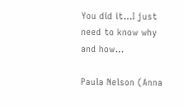You did it…I just need to know why and how…

Paula Nelson (Anna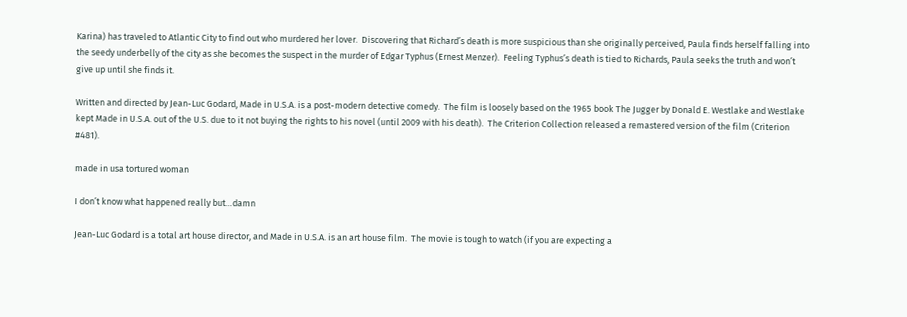Karina) has traveled to Atlantic City to find out who murdered her lover.  Discovering that Richard’s death is more suspicious than she originally perceived, Paula finds herself falling into the seedy underbelly of the city as she becomes the suspect in the murder of Edgar Typhus (Ernest Menzer).  Feeling Typhus’s death is tied to Richards, Paula seeks the truth and won’t give up until she finds it.

Written and directed by Jean-Luc Godard, Made in U.S.A. is a post-modern detective comedy.  The film is loosely based on the 1965 book The Jugger by Donald E. Westlake and Westlake kept Made in U.S.A. out of the U.S. due to it not buying the rights to his novel (until 2009 with his death).  The Criterion Collection released a remastered version of the film (Criterion #481).

made in usa tortured woman

I don’t know what happened really but…damn

Jean-Luc Godard is a total art house director, and Made in U.S.A. is an art house film.  The movie is tough to watch (if you are expecting a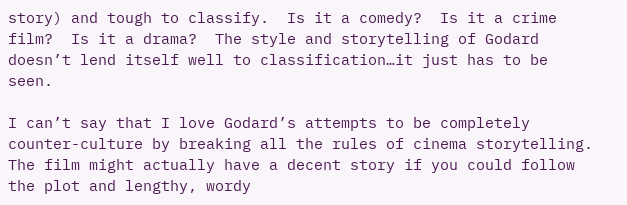story) and tough to classify.  Is it a comedy?  Is it a crime film?  Is it a drama?  The style and storytelling of Godard doesn’t lend itself well to classification…it just has to be seen.

I can’t say that I love Godard’s attempts to be completely counter-culture by breaking all the rules of cinema storytelling.  The film might actually have a decent story if you could follow the plot and lengthy, wordy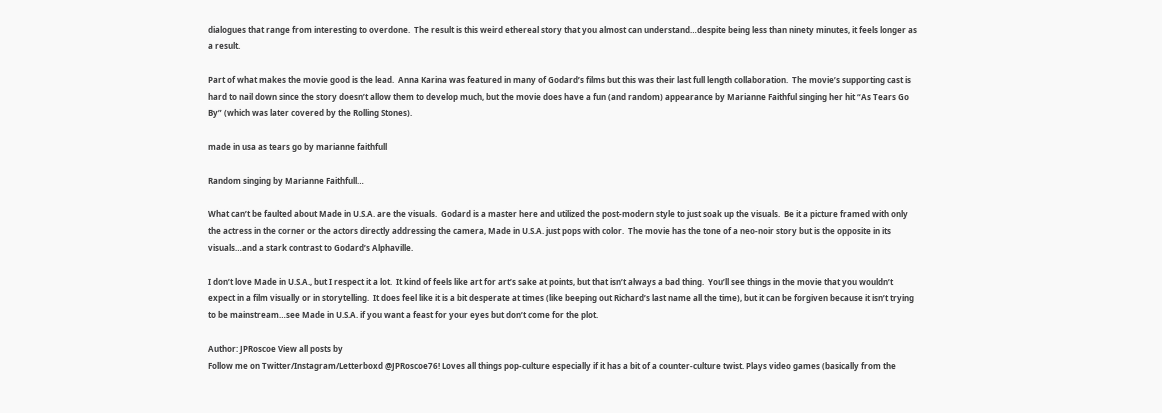dialogues that range from interesting to overdone.  The result is this weird ethereal story that you almost can understand…despite being less than ninety minutes, it feels longer as a result.

Part of what makes the movie good is the lead.  Anna Karina was featured in many of Godard’s films but this was their last full length collaboration.  The movie’s supporting cast is hard to nail down since the story doesn’t allow them to develop much, but the movie does have a fun (and random) appearance by Marianne Faithful singing her hit “As Tears Go By” (which was later covered by the Rolling Stones).

made in usa as tears go by marianne faithfull

Random singing by Marianne Faithfull…

What can’t be faulted about Made in U.S.A. are the visuals.  Godard is a master here and utilized the post-modern style to just soak up the visuals.  Be it a picture framed with only the actress in the corner or the actors directly addressing the camera, Made in U.S.A. just pops with color.  The movie has the tone of a neo-noir story but is the opposite in its visuals…and a stark contrast to Godard’s Alphaville.

I don’t love Made in U.S.A., but I respect it a lot.  It kind of feels like art for art’s sake at points, but that isn’t always a bad thing.  You’ll see things in the movie that you wouldn’t expect in a film visually or in storytelling.  It does feel like it is a bit desperate at times (like beeping out Richard’s last name all the time), but it can be forgiven because it isn’t trying to be mainstream…see Made in U.S.A. if you want a feast for your eyes but don’t come for the plot.

Author: JPRoscoe View all posts by
Follow me on Twitter/Instagram/Letterboxd @JPRoscoe76! Loves all things pop-culture especially if it has a bit of a counter-culture twist. Plays video games (basically from the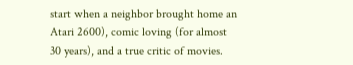start when a neighbor brought home an Atari 2600), comic loving (for almost 30 years), and a true critic of movies.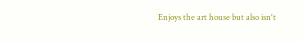Enjoys the art house but also isn't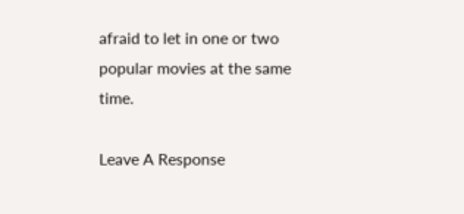afraid to let in one or two popular movies at the same time.

Leave A Response